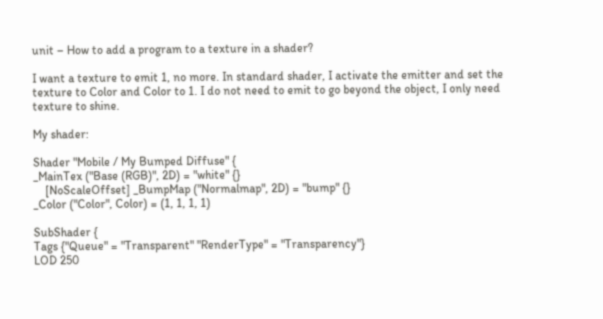unit – How to add a program to a texture in a shader?

I want a texture to emit 1, no more. In standard shader, I activate the emitter and set the texture to Color and Color to 1. I do not need to emit to go beyond the object, I only need texture to shine.

My shader:

Shader "Mobile / My Bumped Diffuse" {
_MainTex ("Base (RGB)", 2D) = "white" {}
    [NoScaleOffset] _BumpMap ("Normalmap", 2D) = "bump" {}
_Color ("Color", Color) = (1, 1, 1, 1)

SubShader {
Tags {"Queue" = "Transparent" "RenderType" = "Transparency"}
LOD 250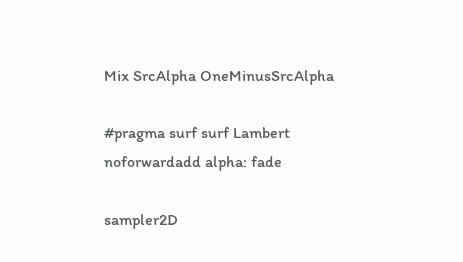Mix SrcAlpha OneMinusSrcAlpha

#pragma surf surf Lambert noforwardadd alpha: fade

sampler2D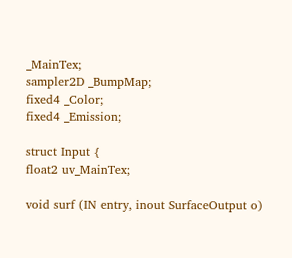_MainTex;
sampler2D _BumpMap;
fixed4 _Color;
fixed4 _Emission;

struct Input {
float2 uv_MainTex;

void surf (IN entry, inout SurfaceOutput o)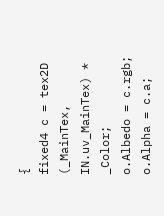{
fixed4 c = tex2D (_MainTex, IN.uv_MainTex) * _Color;
o.Albedo = c.rgb;
o.Alpha = c.a;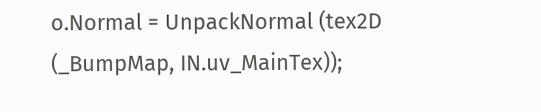o.Normal = UnpackNormal (tex2D (_BumpMap, IN.uv_MainTex));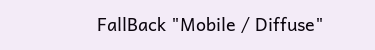FallBack "Mobile / Diffuse"